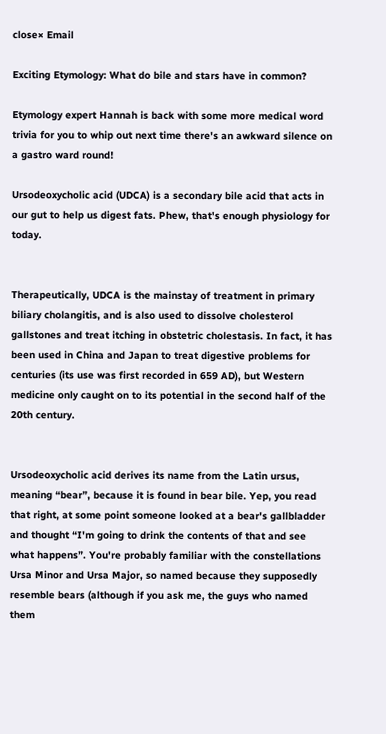close× Email

Exciting Etymology: What do bile and stars have in common?

Etymology expert Hannah is back with some more medical word trivia for you to whip out next time there's an awkward silence on a gastro ward round!

Ursodeoxycholic acid (UDCA) is a secondary bile acid that acts in our gut to help us digest fats. Phew, that's enough physiology for today.


Therapeutically, UDCA is the mainstay of treatment in primary biliary cholangitis, and is also used to dissolve cholesterol gallstones and treat itching in obstetric cholestasis. In fact, it has been used in China and Japan to treat digestive problems for centuries (its use was first recorded in 659 AD), but Western medicine only caught on to its potential in the second half of the 20th century.


Ursodeoxycholic acid derives its name from the Latin ursus, meaning “bear”, because it is found in bear bile. Yep, you read that right, at some point someone looked at a bear's gallbladder and thought “I'm going to drink the contents of that and see what happens”. You're probably familiar with the constellations Ursa Minor and Ursa Major, so named because they supposedly resemble bears (although if you ask me, the guys who named them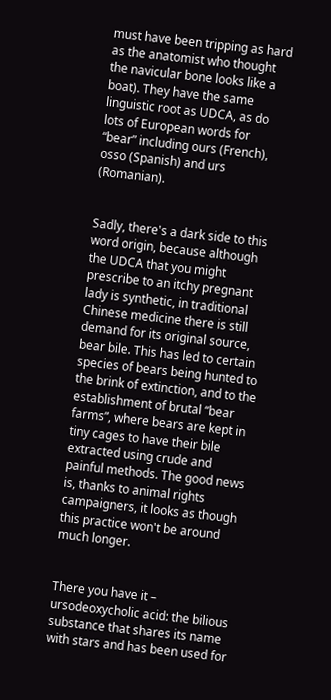must have been tripping as hard as the anatomist who thought the navicular bone looks like a boat). They have the same linguistic root as UDCA, as do lots of European words for “bear” including ours (French), osso (Spanish) and urs (Romanian).


Sadly, there's a dark side to this word origin, because although the UDCA that you might prescribe to an itchy pregnant lady is synthetic, in traditional Chinese medicine there is still demand for its original source, bear bile. This has led to certain species of bears being hunted to the brink of extinction, and to the establishment of brutal “bear farms”, where bears are kept in tiny cages to have their bile extracted using crude and painful methods. The good news is, thanks to animal rights campaigners, it looks as though this practice won't be around much longer.


There you have it – ursodeoxycholic acid: the bilious substance that shares its name with stars and has been used for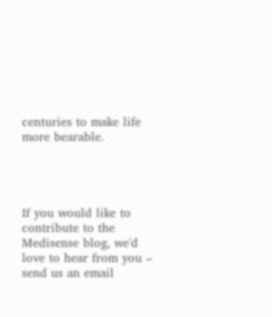centuries to make life more bearable.




If you would like to contribute to the Medisense blog, we'd love to hear from you – send us an email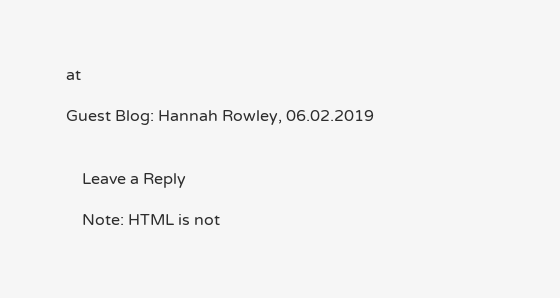at

Guest Blog: Hannah Rowley, 06.02.2019


    Leave a Reply

    Note: HTML is not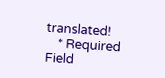translated!
    * Required Field